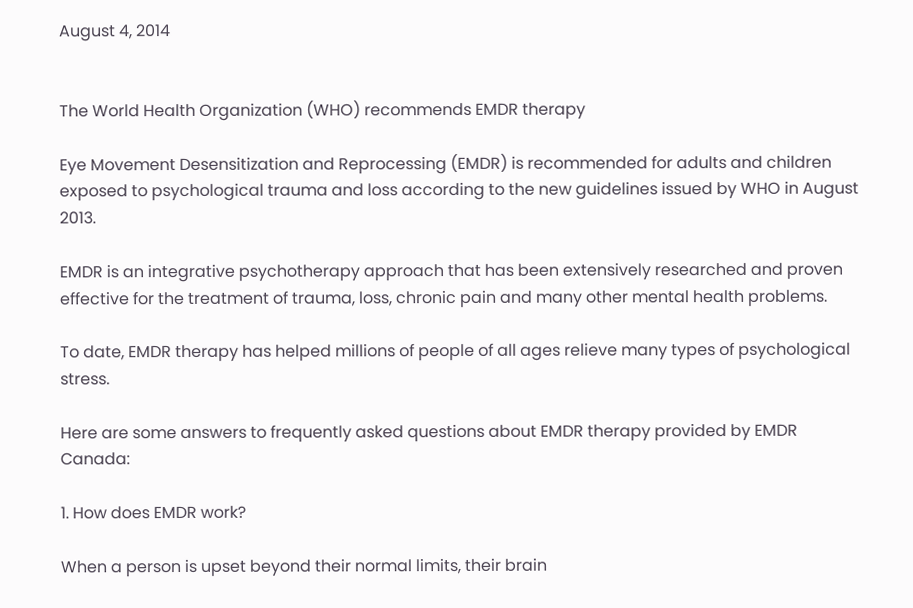August 4, 2014


The World Health Organization (WHO) recommends EMDR therapy

Eye Movement Desensitization and Reprocessing (EMDR) is recommended for adults and children exposed to psychological trauma and loss according to the new guidelines issued by WHO in August 2013.

EMDR is an integrative psychotherapy approach that has been extensively researched and proven effective for the treatment of trauma, loss, chronic pain and many other mental health problems.

To date, EMDR therapy has helped millions of people of all ages relieve many types of psychological stress.

Here are some answers to frequently asked questions about EMDR therapy provided by EMDR Canada:

1. How does EMDR work?

When a person is upset beyond their normal limits, their brain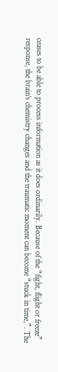ceases to be able to process information as it does ordinarily. Because of the “fight, flight or freeze” response, the brain’s chemistry changes and the traumatic moment can become “stuck in time,”. The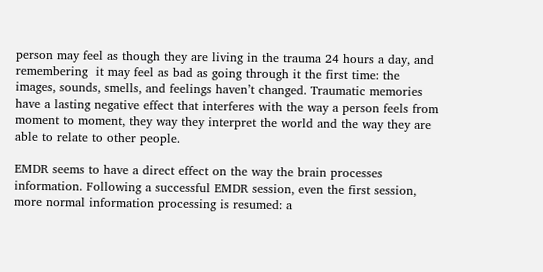person may feel as though they are living in the trauma 24 hours a day, and remembering  it may feel as bad as going through it the first time: the images, sounds, smells, and feelings haven’t changed. Traumatic memories have a lasting negative effect that interferes with the way a person feels from moment to moment, they way they interpret the world and the way they are able to relate to other people.

EMDR seems to have a direct effect on the way the brain processes information. Following a successful EMDR session, even the first session, more normal information processing is resumed: a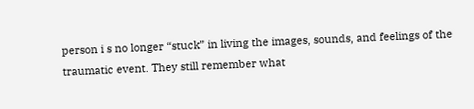person i s no longer “stuck” in living the images, sounds, and feelings of the traumatic event. They still remember what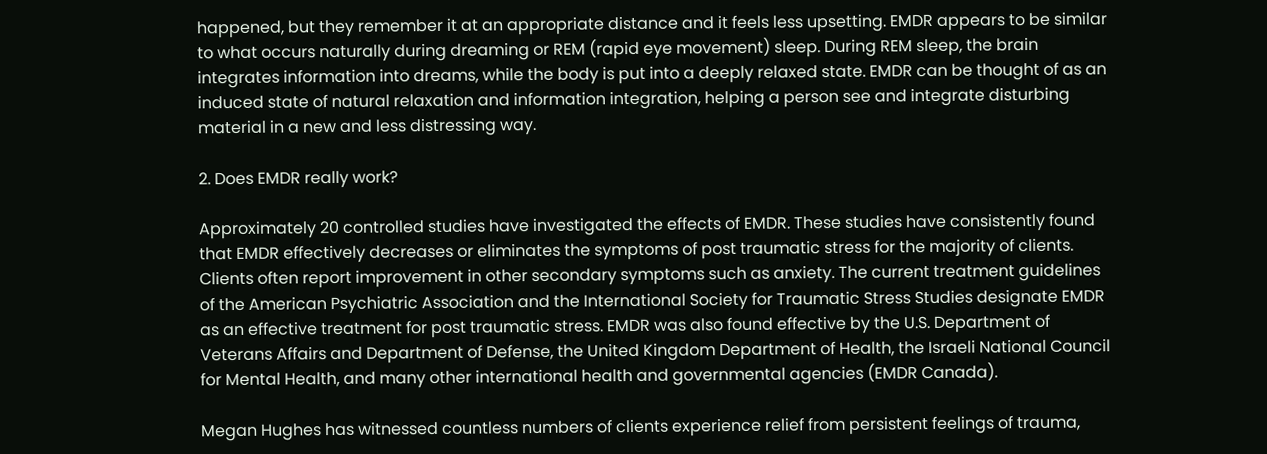happened, but they remember it at an appropriate distance and it feels less upsetting. EMDR appears to be similar to what occurs naturally during dreaming or REM (rapid eye movement) sleep. During REM sleep, the brain integrates information into dreams, while the body is put into a deeply relaxed state. EMDR can be thought of as an induced state of natural relaxation and information integration, helping a person see and integrate disturbing material in a new and less distressing way.

2. Does EMDR really work?

Approximately 20 controlled studies have investigated the effects of EMDR. These studies have consistently found that EMDR effectively decreases or eliminates the symptoms of post traumatic stress for the majority of clients. Clients often report improvement in other secondary symptoms such as anxiety. The current treatment guidelines of the American Psychiatric Association and the International Society for Traumatic Stress Studies designate EMDR as an effective treatment for post traumatic stress. EMDR was also found effective by the U.S. Department of Veterans Affairs and Department of Defense, the United Kingdom Department of Health, the Israeli National Council for Mental Health, and many other international health and governmental agencies (EMDR Canada).

Megan Hughes has witnessed countless numbers of clients experience relief from persistent feelings of trauma,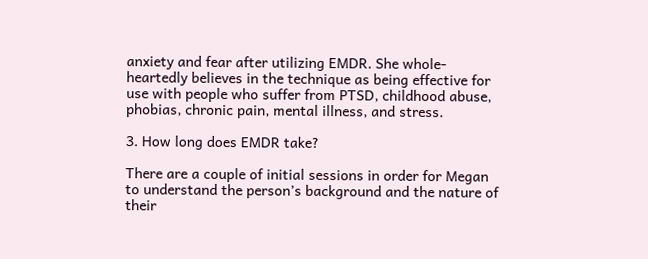anxiety and fear after utilizing EMDR. She whole-heartedly believes in the technique as being effective for use with people who suffer from PTSD, childhood abuse, phobias, chronic pain, mental illness, and stress.

3. How long does EMDR take?

There are a couple of initial sessions in order for Megan to understand the person’s background and the nature of their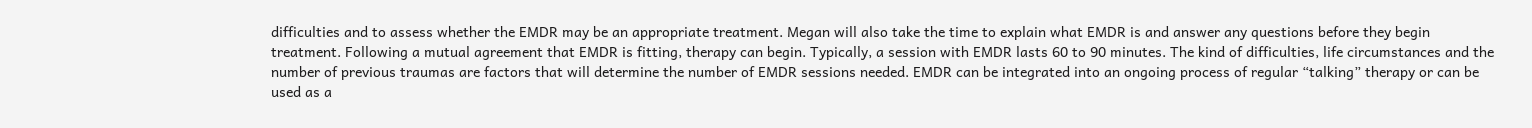difficulties and to assess whether the EMDR may be an appropriate treatment. Megan will also take the time to explain what EMDR is and answer any questions before they begin treatment. Following a mutual agreement that EMDR is fitting, therapy can begin. Typically, a session with EMDR lasts 60 to 90 minutes. The kind of difficulties, life circumstances and the number of previous traumas are factors that will determine the number of EMDR sessions needed. EMDR can be integrated into an ongoing process of regular “talking” therapy or can be used as a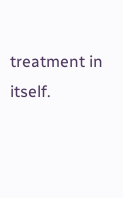treatment in itself.